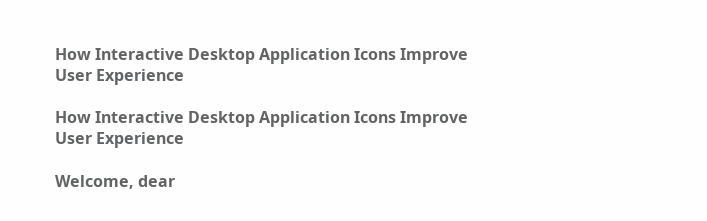How Interactive Desktop Application Icons Improve User Experience

How Interactive Desktop Application Icons Improve User Experience

Welcome, dear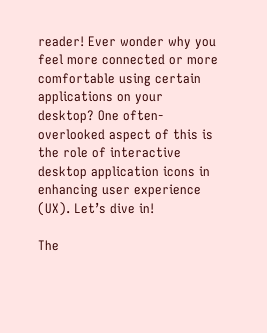reader! Ever wonder why you feel more connected or more comfortable using certain applications on your desktop? One often-overlooked aspect of this is the role of interactive desktop application icons in enhancing user experience (UX). Let’s dive in!

The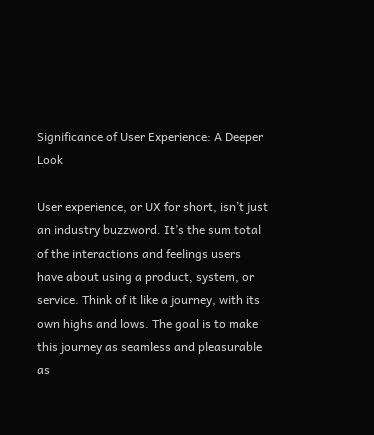Significance of User Experience: A Deeper Look

User experience, or UX for short, isn’t just an industry buzzword. It’s the sum total of the interactions and feelings users have about using a product, system, or service. Think of it like a journey, with its own highs and lows. The goal is to make this journey as seamless and pleasurable as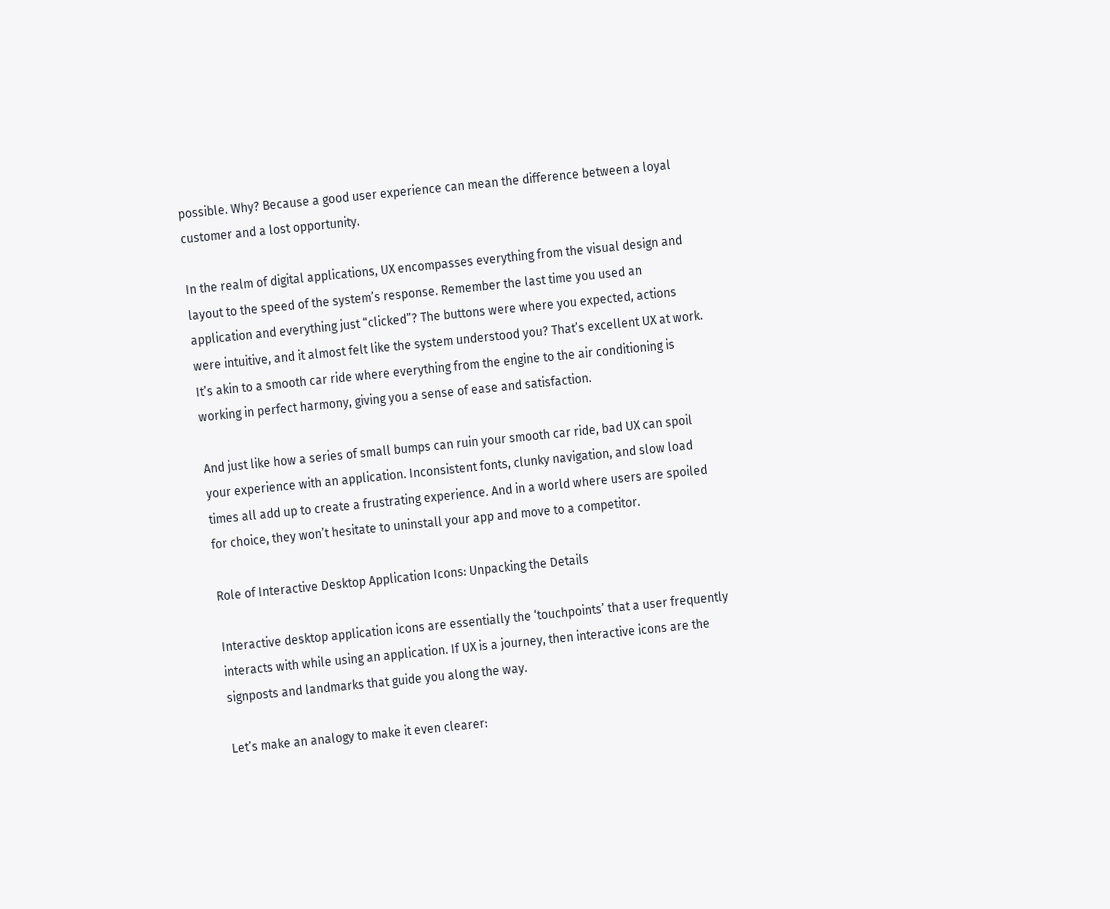possible. Why? Because a good user experience can mean the difference between a loyal customer and a lost opportunity.

In the realm of digital applications, UX encompasses everything from the visual design and layout to the speed of the system’s response. Remember the last time you used an application and everything just “clicked”? The buttons were where you expected, actions were intuitive, and it almost felt like the system understood you? That’s excellent UX at work. It’s akin to a smooth car ride where everything from the engine to the air conditioning is working in perfect harmony, giving you a sense of ease and satisfaction.

And just like how a series of small bumps can ruin your smooth car ride, bad UX can spoil your experience with an application. Inconsistent fonts, clunky navigation, and slow load times all add up to create a frustrating experience. And in a world where users are spoiled for choice, they won’t hesitate to uninstall your app and move to a competitor.

Role of Interactive Desktop Application Icons: Unpacking the Details

Interactive desktop application icons are essentially the ‘touchpoints’ that a user frequently interacts with while using an application. If UX is a journey, then interactive icons are the signposts and landmarks that guide you along the way.

Let’s make an analogy to make it even clearer: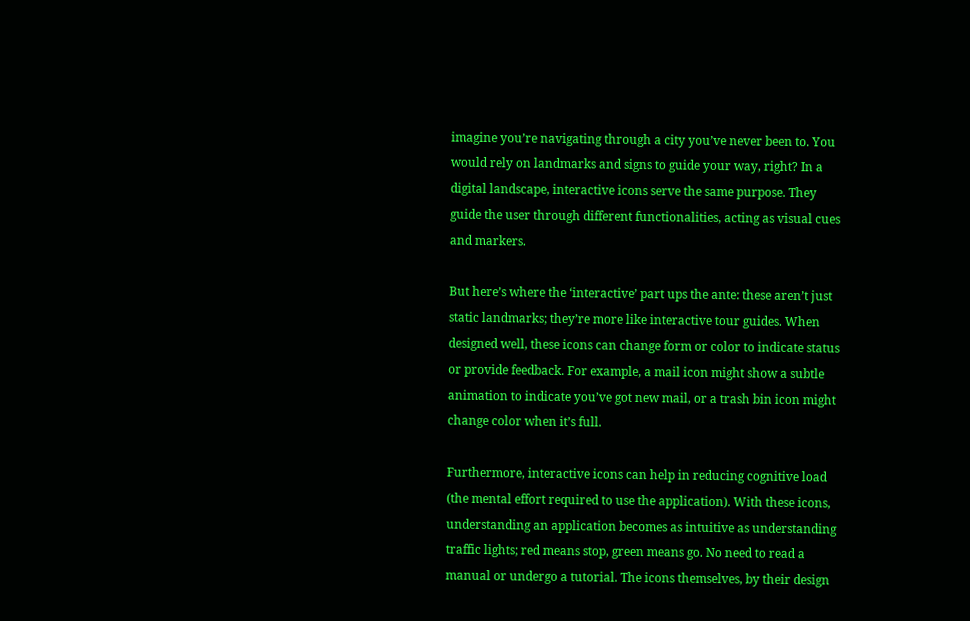imagine you’re navigating through a city you’ve never been to. You would rely on landmarks and signs to guide your way, right? In a digital landscape, interactive icons serve the same purpose. They guide the user through different functionalities, acting as visual cues and markers.

But here’s where the ‘interactive’ part ups the ante: these aren’t just static landmarks; they’re more like interactive tour guides. When designed well, these icons can change form or color to indicate status or provide feedback. For example, a mail icon might show a subtle animation to indicate you’ve got new mail, or a trash bin icon might change color when it’s full.

Furthermore, interactive icons can help in reducing cognitive load (the mental effort required to use the application). With these icons, understanding an application becomes as intuitive as understanding traffic lights; red means stop, green means go. No need to read a manual or undergo a tutorial. The icons themselves, by their design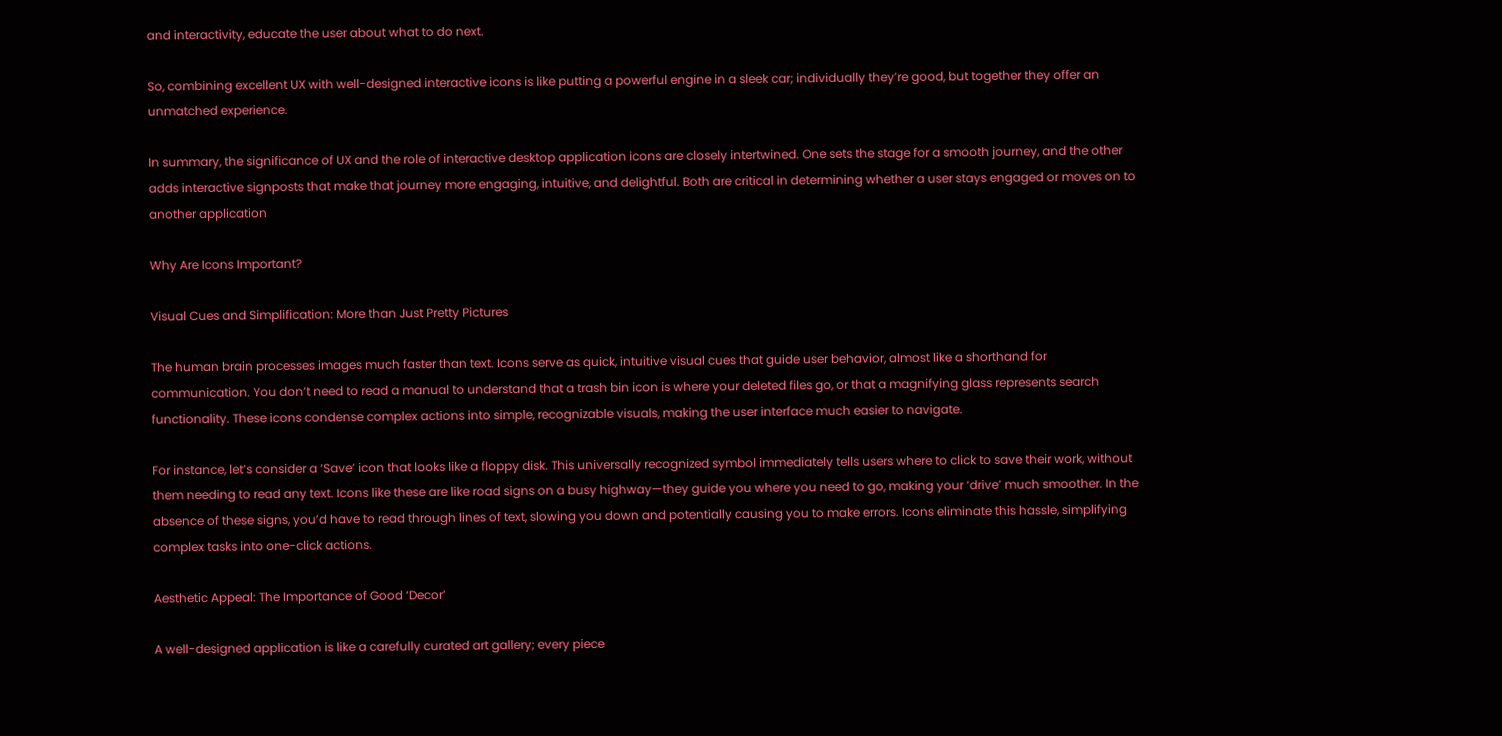and interactivity, educate the user about what to do next.

So, combining excellent UX with well-designed interactive icons is like putting a powerful engine in a sleek car; individually they’re good, but together they offer an unmatched experience.

In summary, the significance of UX and the role of interactive desktop application icons are closely intertwined. One sets the stage for a smooth journey, and the other adds interactive signposts that make that journey more engaging, intuitive, and delightful. Both are critical in determining whether a user stays engaged or moves on to another application

Why Are Icons Important?

Visual Cues and Simplification: More than Just Pretty Pictures

The human brain processes images much faster than text. Icons serve as quick, intuitive visual cues that guide user behavior, almost like a shorthand for communication. You don’t need to read a manual to understand that a trash bin icon is where your deleted files go, or that a magnifying glass represents search functionality. These icons condense complex actions into simple, recognizable visuals, making the user interface much easier to navigate.

For instance, let’s consider a ‘Save’ icon that looks like a floppy disk. This universally recognized symbol immediately tells users where to click to save their work, without them needing to read any text. Icons like these are like road signs on a busy highway—they guide you where you need to go, making your ‘drive’ much smoother. In the absence of these signs, you’d have to read through lines of text, slowing you down and potentially causing you to make errors. Icons eliminate this hassle, simplifying complex tasks into one-click actions.

Aesthetic Appeal: The Importance of Good ‘Decor’

A well-designed application is like a carefully curated art gallery; every piece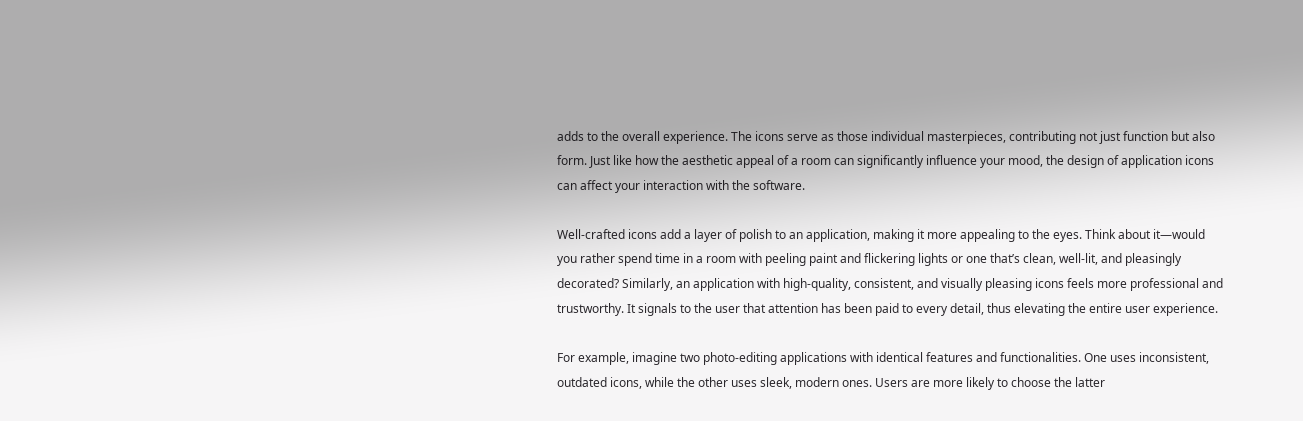adds to the overall experience. The icons serve as those individual masterpieces, contributing not just function but also form. Just like how the aesthetic appeal of a room can significantly influence your mood, the design of application icons can affect your interaction with the software.

Well-crafted icons add a layer of polish to an application, making it more appealing to the eyes. Think about it—would you rather spend time in a room with peeling paint and flickering lights or one that’s clean, well-lit, and pleasingly decorated? Similarly, an application with high-quality, consistent, and visually pleasing icons feels more professional and trustworthy. It signals to the user that attention has been paid to every detail, thus elevating the entire user experience.

For example, imagine two photo-editing applications with identical features and functionalities. One uses inconsistent, outdated icons, while the other uses sleek, modern ones. Users are more likely to choose the latter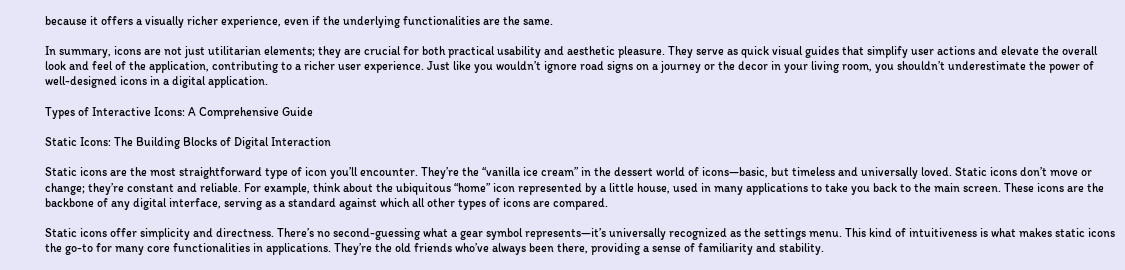because it offers a visually richer experience, even if the underlying functionalities are the same.

In summary, icons are not just utilitarian elements; they are crucial for both practical usability and aesthetic pleasure. They serve as quick visual guides that simplify user actions and elevate the overall look and feel of the application, contributing to a richer user experience. Just like you wouldn’t ignore road signs on a journey or the decor in your living room, you shouldn’t underestimate the power of well-designed icons in a digital application.

Types of Interactive Icons: A Comprehensive Guide

Static Icons: The Building Blocks of Digital Interaction

Static icons are the most straightforward type of icon you’ll encounter. They’re the “vanilla ice cream” in the dessert world of icons—basic, but timeless and universally loved. Static icons don’t move or change; they’re constant and reliable. For example, think about the ubiquitous “home” icon represented by a little house, used in many applications to take you back to the main screen. These icons are the backbone of any digital interface, serving as a standard against which all other types of icons are compared.

Static icons offer simplicity and directness. There’s no second-guessing what a gear symbol represents—it’s universally recognized as the settings menu. This kind of intuitiveness is what makes static icons the go-to for many core functionalities in applications. They’re the old friends who’ve always been there, providing a sense of familiarity and stability.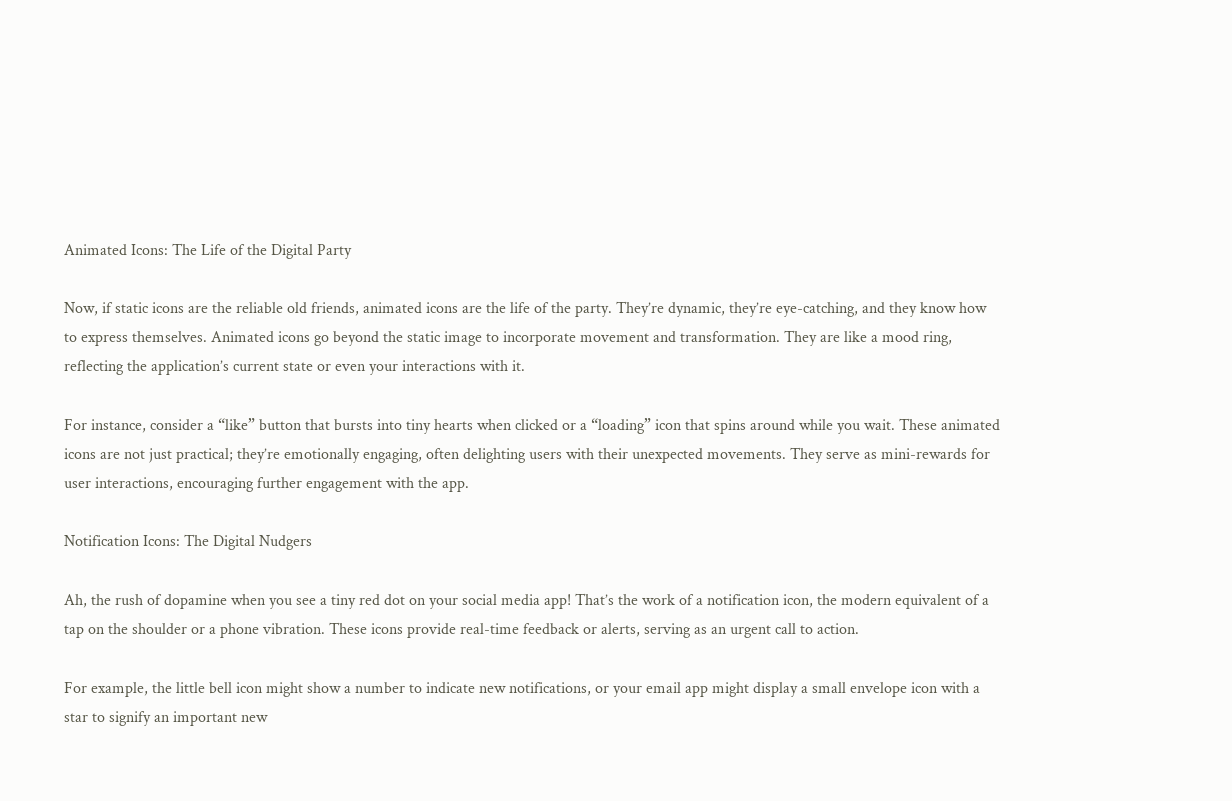Animated Icons: The Life of the Digital Party

Now, if static icons are the reliable old friends, animated icons are the life of the party. They’re dynamic, they’re eye-catching, and they know how to express themselves. Animated icons go beyond the static image to incorporate movement and transformation. They are like a mood ring, reflecting the application’s current state or even your interactions with it.

For instance, consider a “like” button that bursts into tiny hearts when clicked or a “loading” icon that spins around while you wait. These animated icons are not just practical; they’re emotionally engaging, often delighting users with their unexpected movements. They serve as mini-rewards for user interactions, encouraging further engagement with the app.

Notification Icons: The Digital Nudgers

Ah, the rush of dopamine when you see a tiny red dot on your social media app! That’s the work of a notification icon, the modern equivalent of a tap on the shoulder or a phone vibration. These icons provide real-time feedback or alerts, serving as an urgent call to action.

For example, the little bell icon might show a number to indicate new notifications, or your email app might display a small envelope icon with a star to signify an important new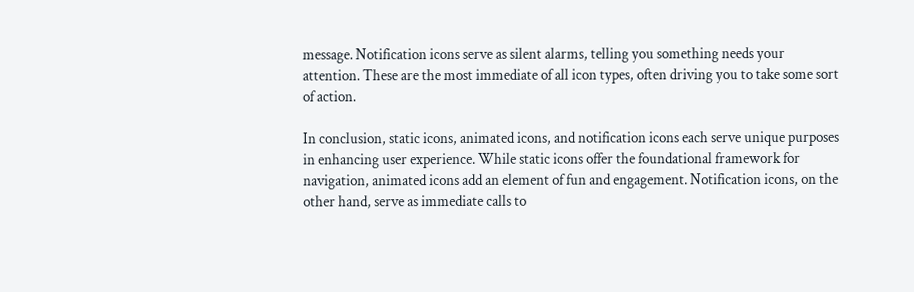message. Notification icons serve as silent alarms, telling you something needs your attention. These are the most immediate of all icon types, often driving you to take some sort of action.

In conclusion, static icons, animated icons, and notification icons each serve unique purposes in enhancing user experience. While static icons offer the foundational framework for navigation, animated icons add an element of fun and engagement. Notification icons, on the other hand, serve as immediate calls to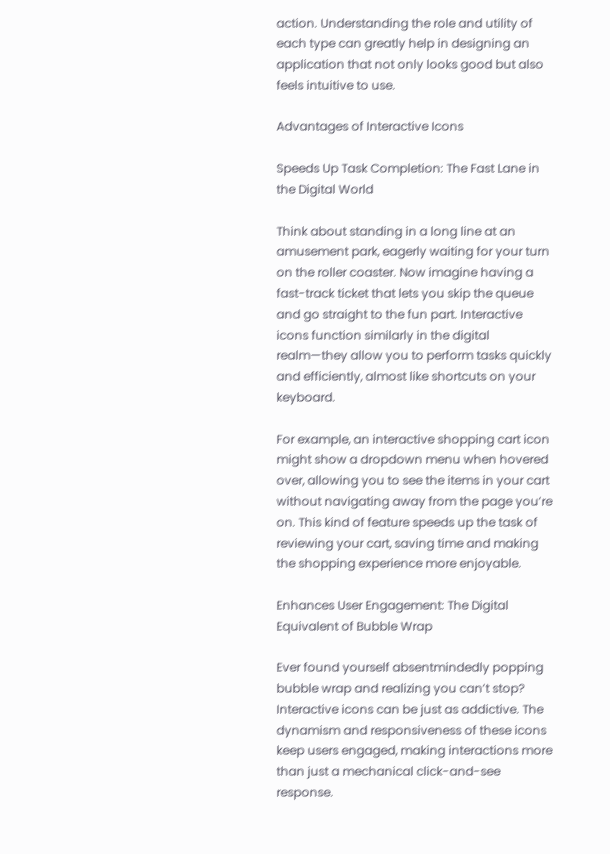action. Understanding the role and utility of each type can greatly help in designing an application that not only looks good but also feels intuitive to use.

Advantages of Interactive Icons

Speeds Up Task Completion: The Fast Lane in the Digital World

Think about standing in a long line at an amusement park, eagerly waiting for your turn on the roller coaster. Now imagine having a fast-track ticket that lets you skip the queue and go straight to the fun part. Interactive icons function similarly in the digital realm—they allow you to perform tasks quickly and efficiently, almost like shortcuts on your keyboard.

For example, an interactive shopping cart icon might show a dropdown menu when hovered over, allowing you to see the items in your cart without navigating away from the page you’re on. This kind of feature speeds up the task of reviewing your cart, saving time and making the shopping experience more enjoyable.

Enhances User Engagement: The Digital Equivalent of Bubble Wrap

Ever found yourself absentmindedly popping bubble wrap and realizing you can’t stop? Interactive icons can be just as addictive. The dynamism and responsiveness of these icons keep users engaged, making interactions more than just a mechanical click-and-see response.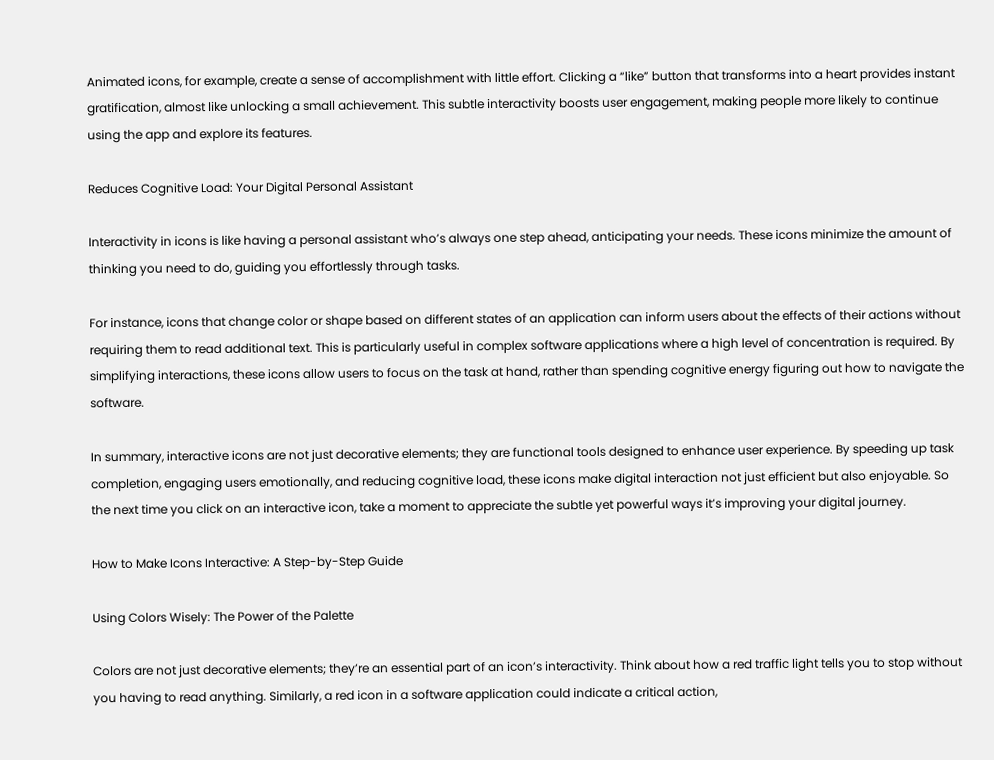Animated icons, for example, create a sense of accomplishment with little effort. Clicking a “like” button that transforms into a heart provides instant gratification, almost like unlocking a small achievement. This subtle interactivity boosts user engagement, making people more likely to continue using the app and explore its features.

Reduces Cognitive Load: Your Digital Personal Assistant

Interactivity in icons is like having a personal assistant who’s always one step ahead, anticipating your needs. These icons minimize the amount of thinking you need to do, guiding you effortlessly through tasks.

For instance, icons that change color or shape based on different states of an application can inform users about the effects of their actions without requiring them to read additional text. This is particularly useful in complex software applications where a high level of concentration is required. By simplifying interactions, these icons allow users to focus on the task at hand, rather than spending cognitive energy figuring out how to navigate the software.

In summary, interactive icons are not just decorative elements; they are functional tools designed to enhance user experience. By speeding up task completion, engaging users emotionally, and reducing cognitive load, these icons make digital interaction not just efficient but also enjoyable. So the next time you click on an interactive icon, take a moment to appreciate the subtle yet powerful ways it’s improving your digital journey.

How to Make Icons Interactive: A Step-by-Step Guide

Using Colors Wisely: The Power of the Palette

Colors are not just decorative elements; they’re an essential part of an icon’s interactivity. Think about how a red traffic light tells you to stop without you having to read anything. Similarly, a red icon in a software application could indicate a critical action,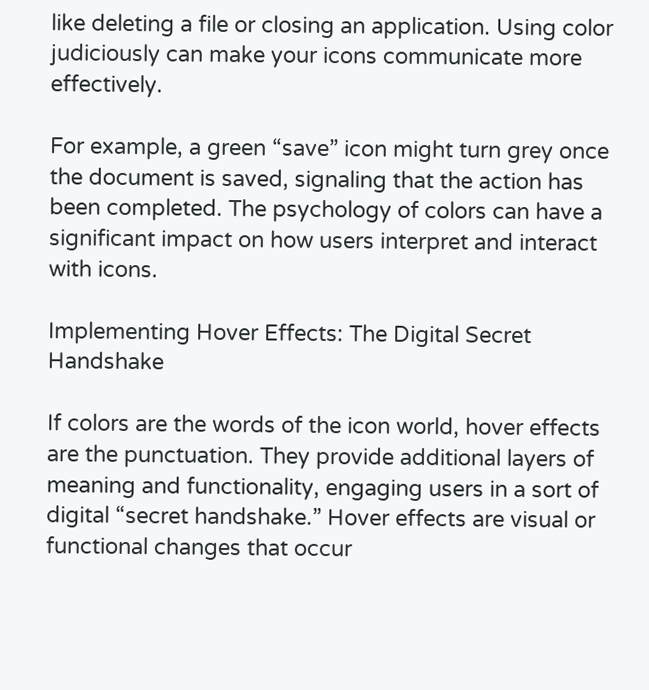like deleting a file or closing an application. Using color judiciously can make your icons communicate more effectively.

For example, a green “save” icon might turn grey once the document is saved, signaling that the action has been completed. The psychology of colors can have a significant impact on how users interpret and interact with icons.

Implementing Hover Effects: The Digital Secret Handshake

If colors are the words of the icon world, hover effects are the punctuation. They provide additional layers of meaning and functionality, engaging users in a sort of digital “secret handshake.” Hover effects are visual or functional changes that occur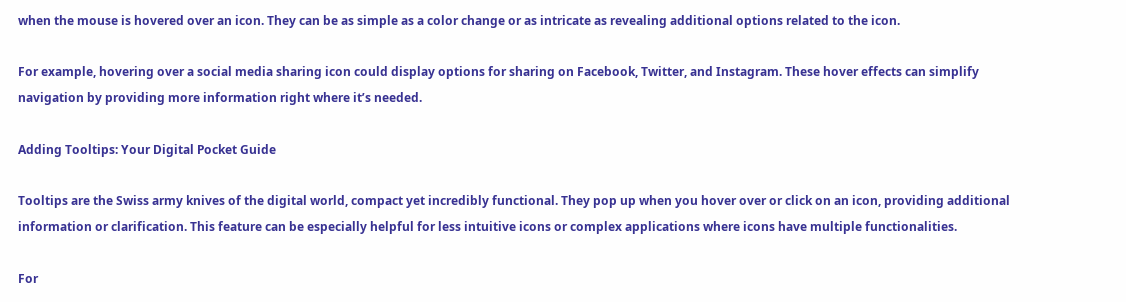when the mouse is hovered over an icon. They can be as simple as a color change or as intricate as revealing additional options related to the icon.

For example, hovering over a social media sharing icon could display options for sharing on Facebook, Twitter, and Instagram. These hover effects can simplify navigation by providing more information right where it’s needed.

Adding Tooltips: Your Digital Pocket Guide

Tooltips are the Swiss army knives of the digital world, compact yet incredibly functional. They pop up when you hover over or click on an icon, providing additional information or clarification. This feature can be especially helpful for less intuitive icons or complex applications where icons have multiple functionalities.

For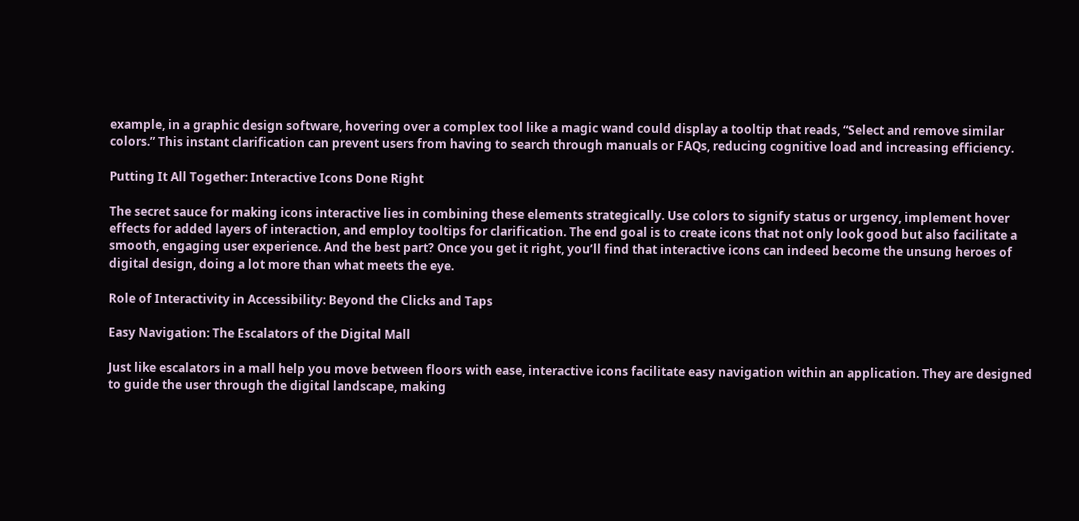example, in a graphic design software, hovering over a complex tool like a magic wand could display a tooltip that reads, “Select and remove similar colors.” This instant clarification can prevent users from having to search through manuals or FAQs, reducing cognitive load and increasing efficiency.

Putting It All Together: Interactive Icons Done Right

The secret sauce for making icons interactive lies in combining these elements strategically. Use colors to signify status or urgency, implement hover effects for added layers of interaction, and employ tooltips for clarification. The end goal is to create icons that not only look good but also facilitate a smooth, engaging user experience. And the best part? Once you get it right, you’ll find that interactive icons can indeed become the unsung heroes of digital design, doing a lot more than what meets the eye.

Role of Interactivity in Accessibility: Beyond the Clicks and Taps

Easy Navigation: The Escalators of the Digital Mall

Just like escalators in a mall help you move between floors with ease, interactive icons facilitate easy navigation within an application. They are designed to guide the user through the digital landscape, making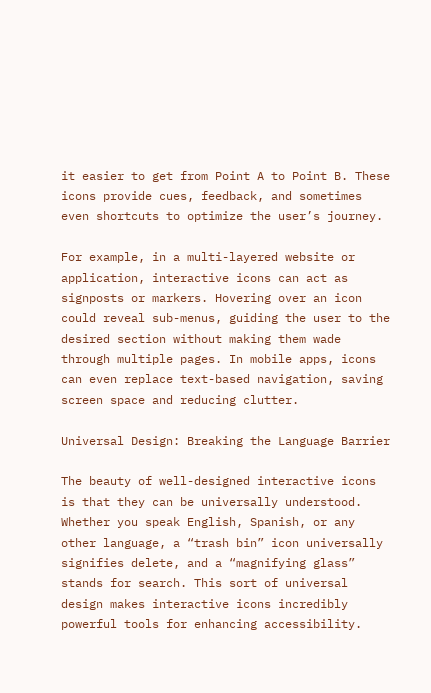it easier to get from Point A to Point B. These icons provide cues, feedback, and sometimes even shortcuts to optimize the user’s journey.

For example, in a multi-layered website or application, interactive icons can act as signposts or markers. Hovering over an icon could reveal sub-menus, guiding the user to the desired section without making them wade through multiple pages. In mobile apps, icons can even replace text-based navigation, saving screen space and reducing clutter.

Universal Design: Breaking the Language Barrier

The beauty of well-designed interactive icons is that they can be universally understood. Whether you speak English, Spanish, or any other language, a “trash bin” icon universally signifies delete, and a “magnifying glass” stands for search. This sort of universal design makes interactive icons incredibly powerful tools for enhancing accessibility.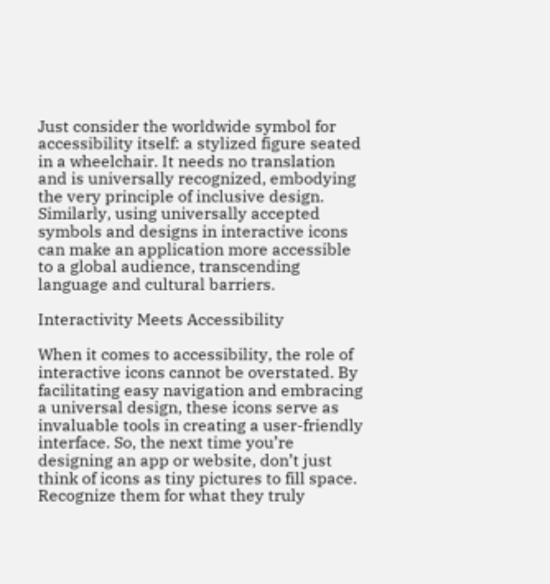Just consider the worldwide symbol for accessibility itself: a stylized figure seated in a wheelchair. It needs no translation and is universally recognized, embodying the very principle of inclusive design. Similarly, using universally accepted symbols and designs in interactive icons can make an application more accessible to a global audience, transcending language and cultural barriers.

Interactivity Meets Accessibility

When it comes to accessibility, the role of interactive icons cannot be overstated. By facilitating easy navigation and embracing a universal design, these icons serve as invaluable tools in creating a user-friendly interface. So, the next time you’re designing an app or website, don’t just think of icons as tiny pictures to fill space. Recognize them for what they truly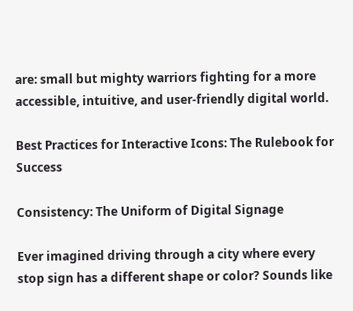are: small but mighty warriors fighting for a more accessible, intuitive, and user-friendly digital world.

Best Practices for Interactive Icons: The Rulebook for Success

Consistency: The Uniform of Digital Signage

Ever imagined driving through a city where every stop sign has a different shape or color? Sounds like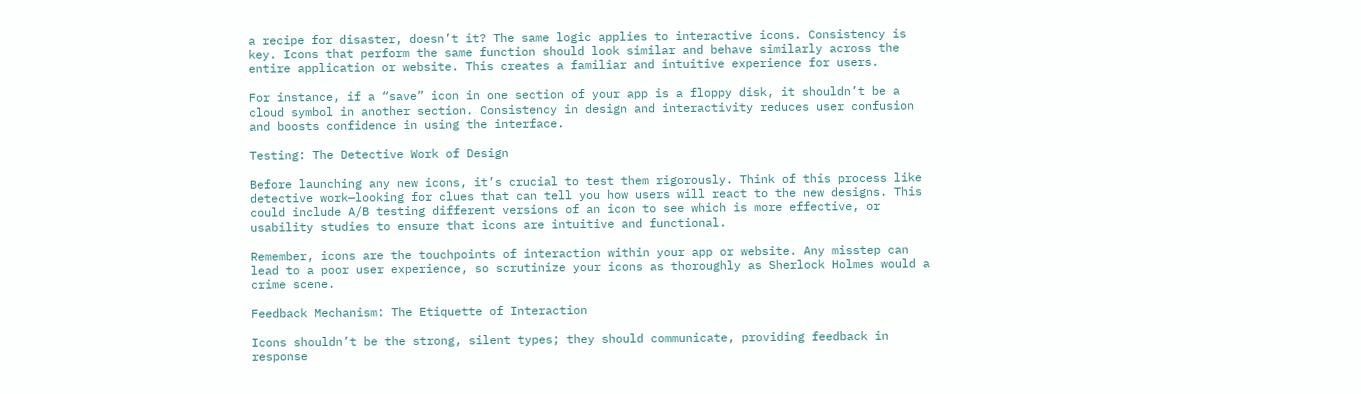a recipe for disaster, doesn’t it? The same logic applies to interactive icons. Consistency is key. Icons that perform the same function should look similar and behave similarly across the entire application or website. This creates a familiar and intuitive experience for users.

For instance, if a “save” icon in one section of your app is a floppy disk, it shouldn’t be a cloud symbol in another section. Consistency in design and interactivity reduces user confusion and boosts confidence in using the interface.

Testing: The Detective Work of Design

Before launching any new icons, it’s crucial to test them rigorously. Think of this process like detective work—looking for clues that can tell you how users will react to the new designs. This could include A/B testing different versions of an icon to see which is more effective, or usability studies to ensure that icons are intuitive and functional.

Remember, icons are the touchpoints of interaction within your app or website. Any misstep can lead to a poor user experience, so scrutinize your icons as thoroughly as Sherlock Holmes would a crime scene.

Feedback Mechanism: The Etiquette of Interaction

Icons shouldn’t be the strong, silent types; they should communicate, providing feedback in response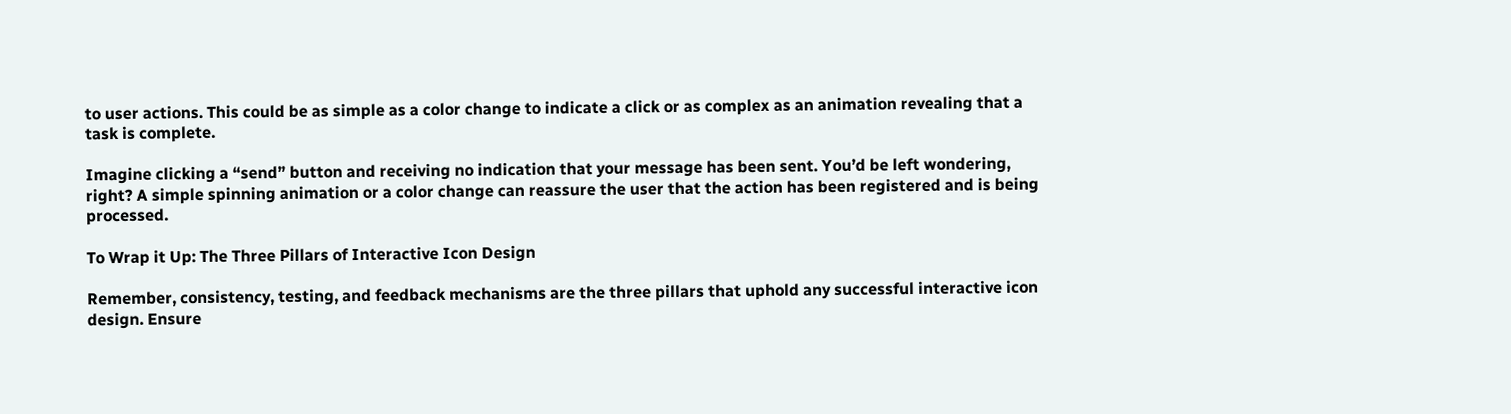to user actions. This could be as simple as a color change to indicate a click or as complex as an animation revealing that a task is complete.

Imagine clicking a “send” button and receiving no indication that your message has been sent. You’d be left wondering, right? A simple spinning animation or a color change can reassure the user that the action has been registered and is being processed.

To Wrap it Up: The Three Pillars of Interactive Icon Design

Remember, consistency, testing, and feedback mechanisms are the three pillars that uphold any successful interactive icon design. Ensure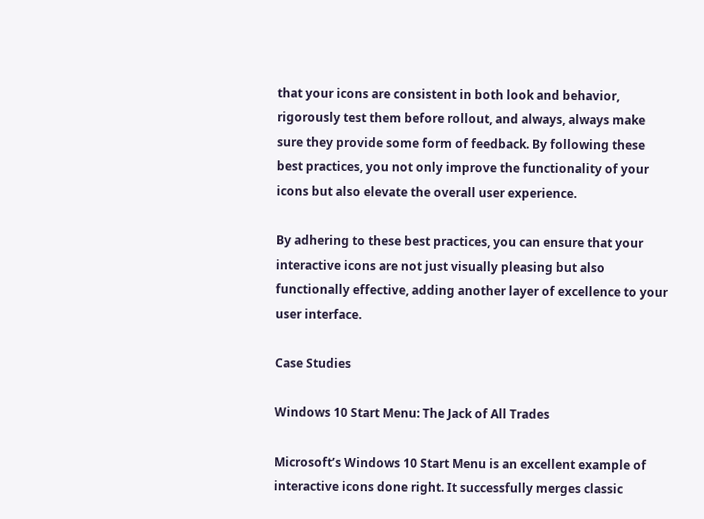that your icons are consistent in both look and behavior, rigorously test them before rollout, and always, always make sure they provide some form of feedback. By following these best practices, you not only improve the functionality of your icons but also elevate the overall user experience.

By adhering to these best practices, you can ensure that your interactive icons are not just visually pleasing but also functionally effective, adding another layer of excellence to your user interface.

Case Studies

Windows 10 Start Menu: The Jack of All Trades

Microsoft’s Windows 10 Start Menu is an excellent example of interactive icons done right. It successfully merges classic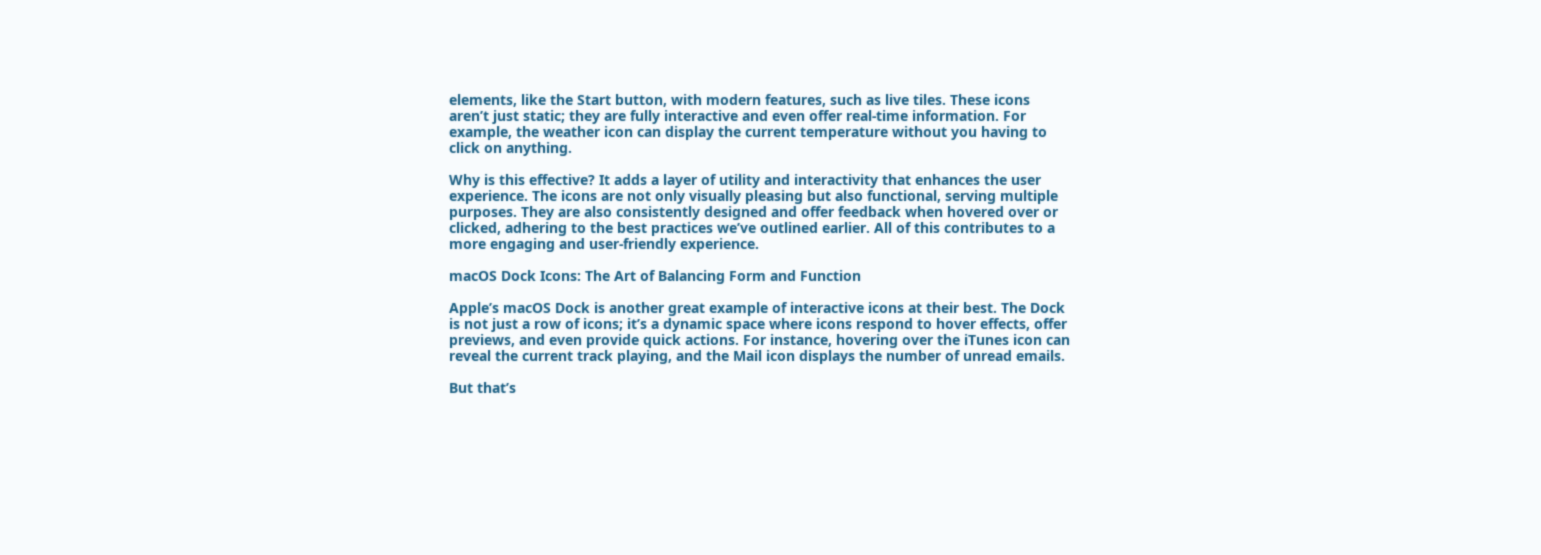elements, like the Start button, with modern features, such as live tiles. These icons aren’t just static; they are fully interactive and even offer real-time information. For example, the weather icon can display the current temperature without you having to click on anything.

Why is this effective? It adds a layer of utility and interactivity that enhances the user experience. The icons are not only visually pleasing but also functional, serving multiple purposes. They are also consistently designed and offer feedback when hovered over or clicked, adhering to the best practices we’ve outlined earlier. All of this contributes to a more engaging and user-friendly experience.

macOS Dock Icons: The Art of Balancing Form and Function

Apple’s macOS Dock is another great example of interactive icons at their best. The Dock is not just a row of icons; it’s a dynamic space where icons respond to hover effects, offer previews, and even provide quick actions. For instance, hovering over the iTunes icon can reveal the current track playing, and the Mail icon displays the number of unread emails.

But that’s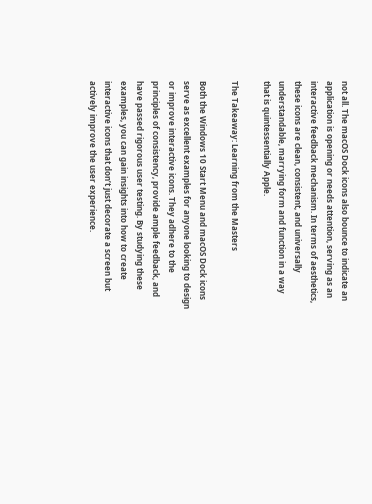not all. The macOS Dock icons also bounce to indicate an application is opening or needs attention, serving as an interactive feedback mechanism. In terms of aesthetics, these icons are clean, consistent, and universally understandable, marrying form and function in a way that is quintessentially Apple.

The Takeaway: Learning from the Masters

Both the Windows 10 Start Menu and macOS Dock icons serve as excellent examples for anyone looking to design or improve interactive icons. They adhere to the principles of consistency, provide ample feedback, and have passed rigorous user testing. By studying these examples, you can gain insights into how to create interactive icons that don’t just decorate a screen but actively improve the user experience.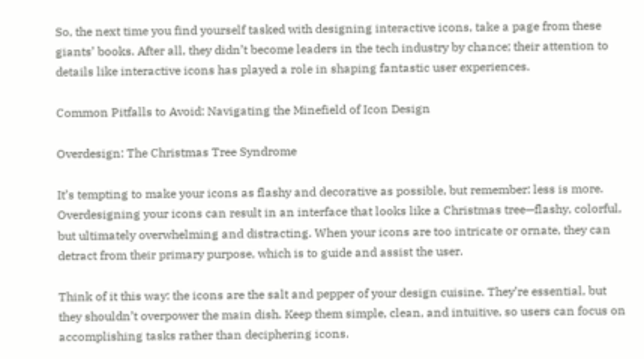So, the next time you find yourself tasked with designing interactive icons, take a page from these giants’ books. After all, they didn’t become leaders in the tech industry by chance; their attention to details like interactive icons has played a role in shaping fantastic user experiences.

Common Pitfalls to Avoid: Navigating the Minefield of Icon Design

Overdesign: The Christmas Tree Syndrome

It’s tempting to make your icons as flashy and decorative as possible, but remember: less is more. Overdesigning your icons can result in an interface that looks like a Christmas tree—flashy, colorful, but ultimately overwhelming and distracting. When your icons are too intricate or ornate, they can detract from their primary purpose, which is to guide and assist the user.

Think of it this way: the icons are the salt and pepper of your design cuisine. They’re essential, but they shouldn’t overpower the main dish. Keep them simple, clean, and intuitive, so users can focus on accomplishing tasks rather than deciphering icons.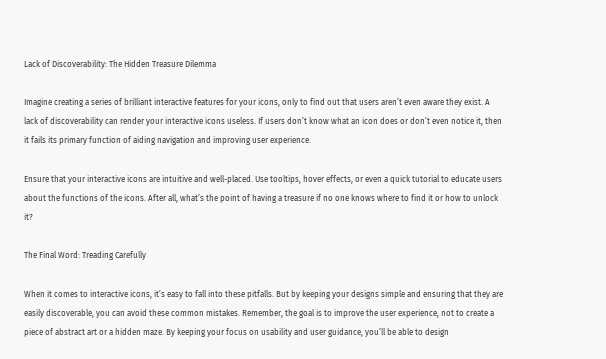Lack of Discoverability: The Hidden Treasure Dilemma

Imagine creating a series of brilliant interactive features for your icons, only to find out that users aren’t even aware they exist. A lack of discoverability can render your interactive icons useless. If users don’t know what an icon does or don’t even notice it, then it fails its primary function of aiding navigation and improving user experience.

Ensure that your interactive icons are intuitive and well-placed. Use tooltips, hover effects, or even a quick tutorial to educate users about the functions of the icons. After all, what’s the point of having a treasure if no one knows where to find it or how to unlock it?

The Final Word: Treading Carefully

When it comes to interactive icons, it’s easy to fall into these pitfalls. But by keeping your designs simple and ensuring that they are easily discoverable, you can avoid these common mistakes. Remember, the goal is to improve the user experience, not to create a piece of abstract art or a hidden maze. By keeping your focus on usability and user guidance, you’ll be able to design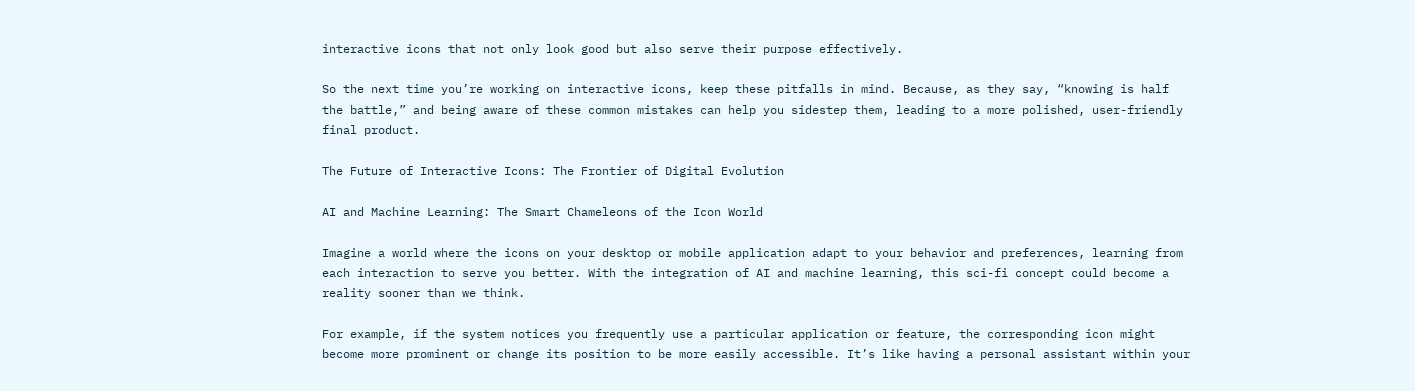interactive icons that not only look good but also serve their purpose effectively.

So the next time you’re working on interactive icons, keep these pitfalls in mind. Because, as they say, “knowing is half the battle,” and being aware of these common mistakes can help you sidestep them, leading to a more polished, user-friendly final product.

The Future of Interactive Icons: The Frontier of Digital Evolution

AI and Machine Learning: The Smart Chameleons of the Icon World

Imagine a world where the icons on your desktop or mobile application adapt to your behavior and preferences, learning from each interaction to serve you better. With the integration of AI and machine learning, this sci-fi concept could become a reality sooner than we think.

For example, if the system notices you frequently use a particular application or feature, the corresponding icon might become more prominent or change its position to be more easily accessible. It’s like having a personal assistant within your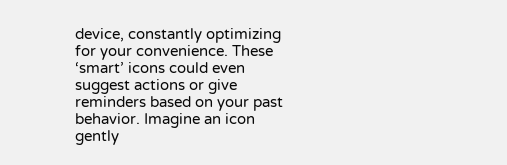device, constantly optimizing for your convenience. These ‘smart’ icons could even suggest actions or give reminders based on your past behavior. Imagine an icon gently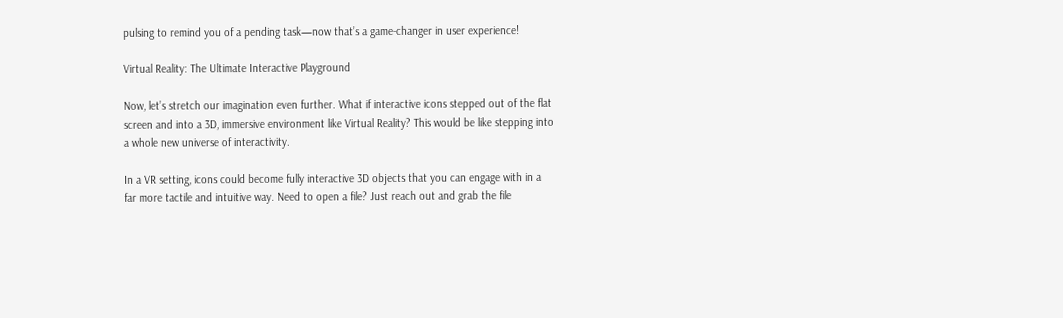pulsing to remind you of a pending task—now that’s a game-changer in user experience!

Virtual Reality: The Ultimate Interactive Playground

Now, let’s stretch our imagination even further. What if interactive icons stepped out of the flat screen and into a 3D, immersive environment like Virtual Reality? This would be like stepping into a whole new universe of interactivity.

In a VR setting, icons could become fully interactive 3D objects that you can engage with in a far more tactile and intuitive way. Need to open a file? Just reach out and grab the file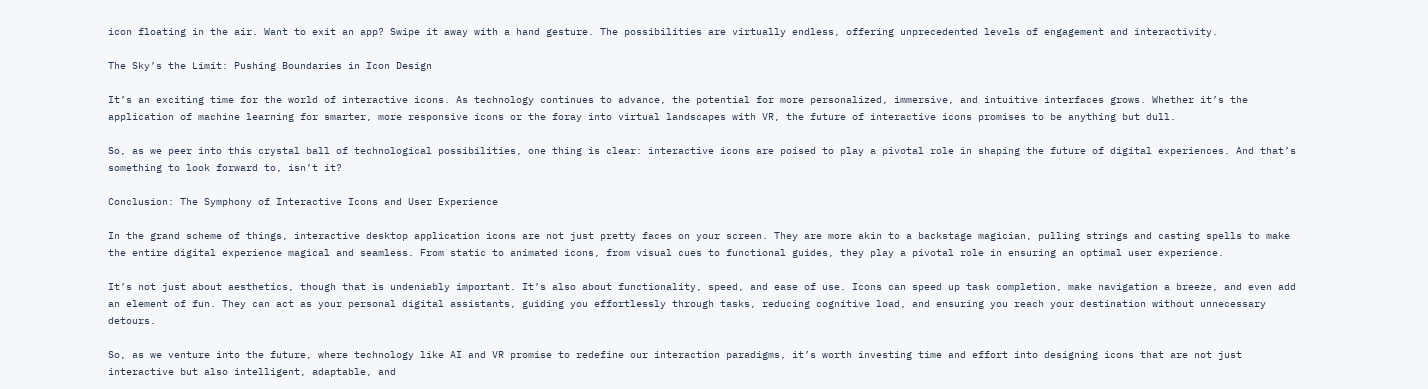icon floating in the air. Want to exit an app? Swipe it away with a hand gesture. The possibilities are virtually endless, offering unprecedented levels of engagement and interactivity.

The Sky’s the Limit: Pushing Boundaries in Icon Design

It’s an exciting time for the world of interactive icons. As technology continues to advance, the potential for more personalized, immersive, and intuitive interfaces grows. Whether it’s the application of machine learning for smarter, more responsive icons or the foray into virtual landscapes with VR, the future of interactive icons promises to be anything but dull.

So, as we peer into this crystal ball of technological possibilities, one thing is clear: interactive icons are poised to play a pivotal role in shaping the future of digital experiences. And that’s something to look forward to, isn’t it?

Conclusion: The Symphony of Interactive Icons and User Experience

In the grand scheme of things, interactive desktop application icons are not just pretty faces on your screen. They are more akin to a backstage magician, pulling strings and casting spells to make the entire digital experience magical and seamless. From static to animated icons, from visual cues to functional guides, they play a pivotal role in ensuring an optimal user experience.

It’s not just about aesthetics, though that is undeniably important. It’s also about functionality, speed, and ease of use. Icons can speed up task completion, make navigation a breeze, and even add an element of fun. They can act as your personal digital assistants, guiding you effortlessly through tasks, reducing cognitive load, and ensuring you reach your destination without unnecessary detours.

So, as we venture into the future, where technology like AI and VR promise to redefine our interaction paradigms, it’s worth investing time and effort into designing icons that are not just interactive but also intelligent, adaptable, and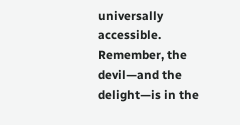universally accessible. Remember, the devil—and the delight—is in the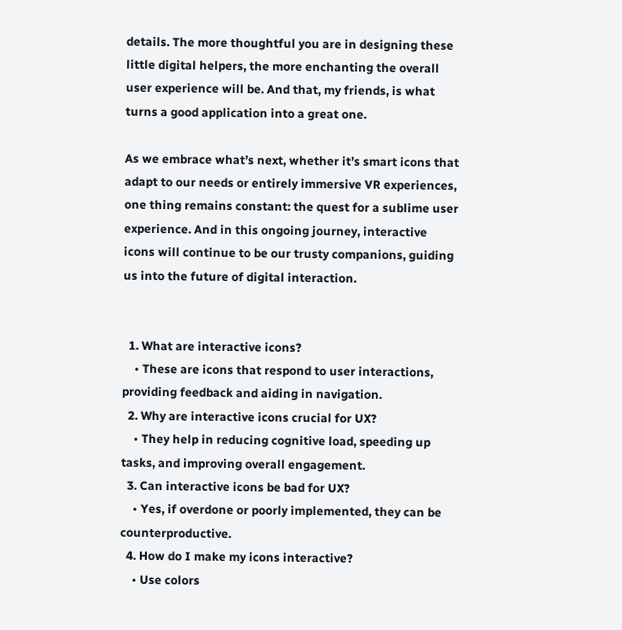details. The more thoughtful you are in designing these little digital helpers, the more enchanting the overall user experience will be. And that, my friends, is what turns a good application into a great one.

As we embrace what’s next, whether it’s smart icons that adapt to our needs or entirely immersive VR experiences, one thing remains constant: the quest for a sublime user experience. And in this ongoing journey, interactive icons will continue to be our trusty companions, guiding us into the future of digital interaction.


  1. What are interactive icons?
    • These are icons that respond to user interactions, providing feedback and aiding in navigation.
  2. Why are interactive icons crucial for UX?
    • They help in reducing cognitive load, speeding up tasks, and improving overall engagement.
  3. Can interactive icons be bad for UX?
    • Yes, if overdone or poorly implemented, they can be counterproductive.
  4. How do I make my icons interactive?
    • Use colors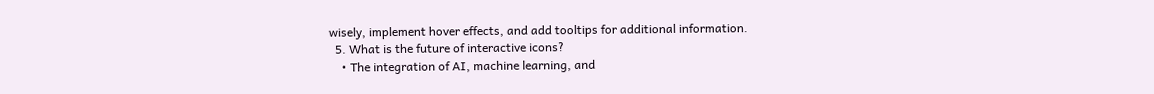wisely, implement hover effects, and add tooltips for additional information.
  5. What is the future of interactive icons?
    • The integration of AI, machine learning, and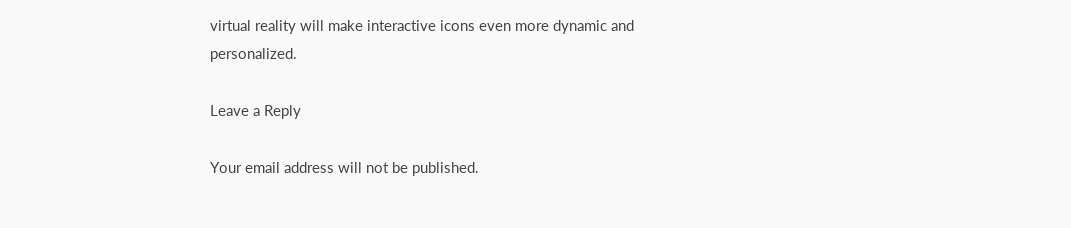virtual reality will make interactive icons even more dynamic and personalized.

Leave a Reply

Your email address will not be published.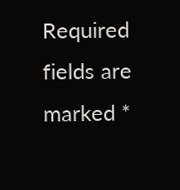Required fields are marked *